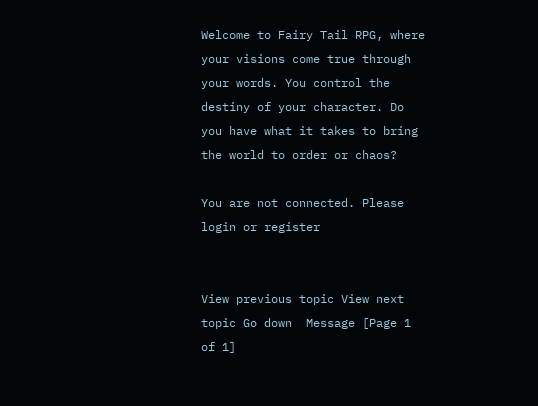Welcome to Fairy Tail RPG, where your visions come true through your words. You control the destiny of your character. Do you have what it takes to bring the world to order or chaos?

You are not connected. Please login or register


View previous topic View next topic Go down  Message [Page 1 of 1]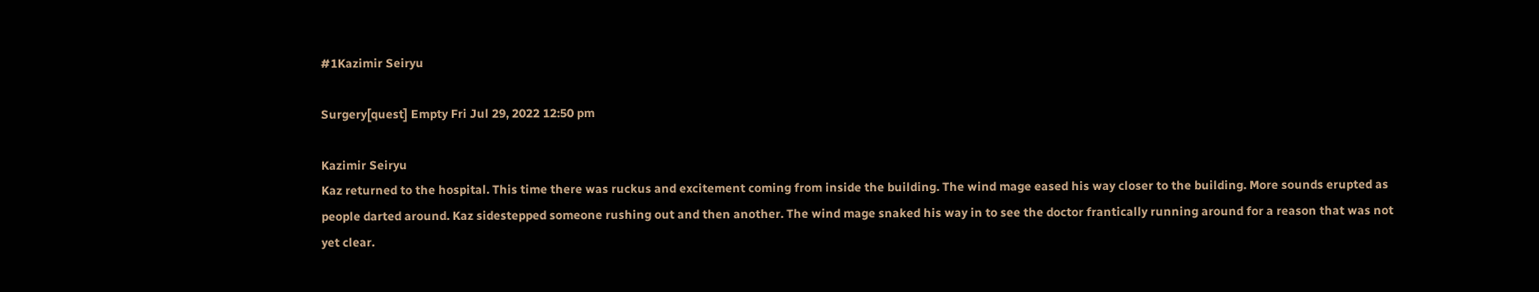#1Kazimir Seiryu

Surgery[quest] Empty Fri Jul 29, 2022 12:50 pm

Kazimir Seiryu
Kaz returned to the hospital. This time there was ruckus and excitement coming from inside the building. The wind mage eased his way closer to the building. More sounds erupted as people darted around. Kaz sidestepped someone rushing out and then another. The wind mage snaked his way in to see the doctor frantically running around for a reason that was not yet clear.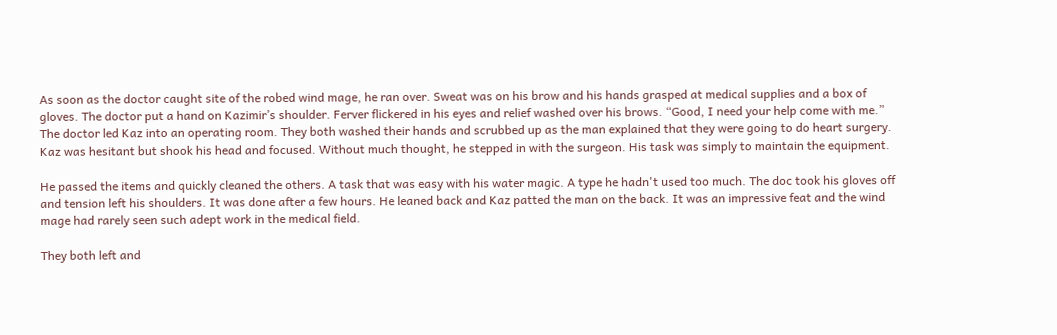As soon as the doctor caught site of the robed wind mage, he ran over. Sweat was on his brow and his hands grasped at medical supplies and a box of gloves. The doctor put a hand on Kazimir’s shoulder. Ferver flickered in his eyes and relief washed over his brows. “Good, I need your help come with me.” The doctor led Kaz into an operating room. They both washed their hands and scrubbed up as the man explained that they were going to do heart surgery. Kaz was hesitant but shook his head and focused. Without much thought, he stepped in with the surgeon. His task was simply to maintain the equipment.

He passed the items and quickly cleaned the others. A task that was easy with his water magic. A type he hadn't used too much. The doc took his gloves off and tension left his shoulders. It was done after a few hours. He leaned back and Kaz patted the man on the back. It was an impressive feat and the wind mage had rarely seen such adept work in the medical field.

They both left and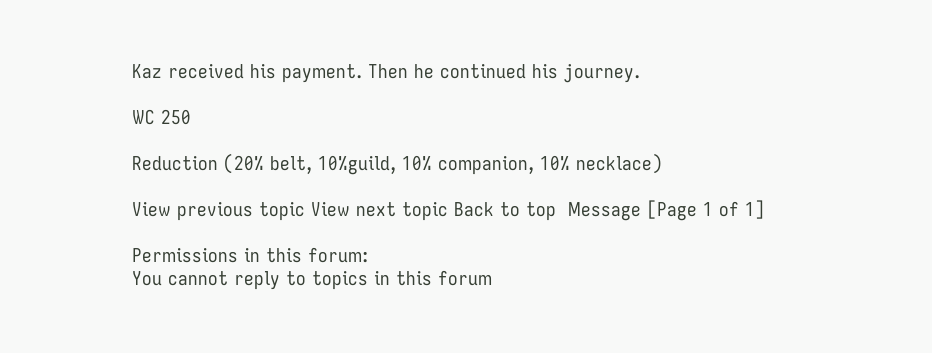Kaz received his payment. Then he continued his journey.

WC 250

Reduction (20% belt, 10%guild, 10% companion, 10% necklace)

View previous topic View next topic Back to top  Message [Page 1 of 1]

Permissions in this forum:
You cannot reply to topics in this forum